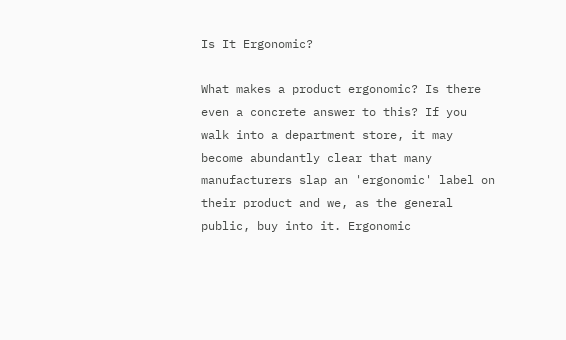Is It Ergonomic?

What makes a product ergonomic? Is there even a concrete answer to this? If you walk into a department store, it may become abundantly clear that many manufacturers slap an 'ergonomic' label on their product and we, as the general public, buy into it. Ergonomic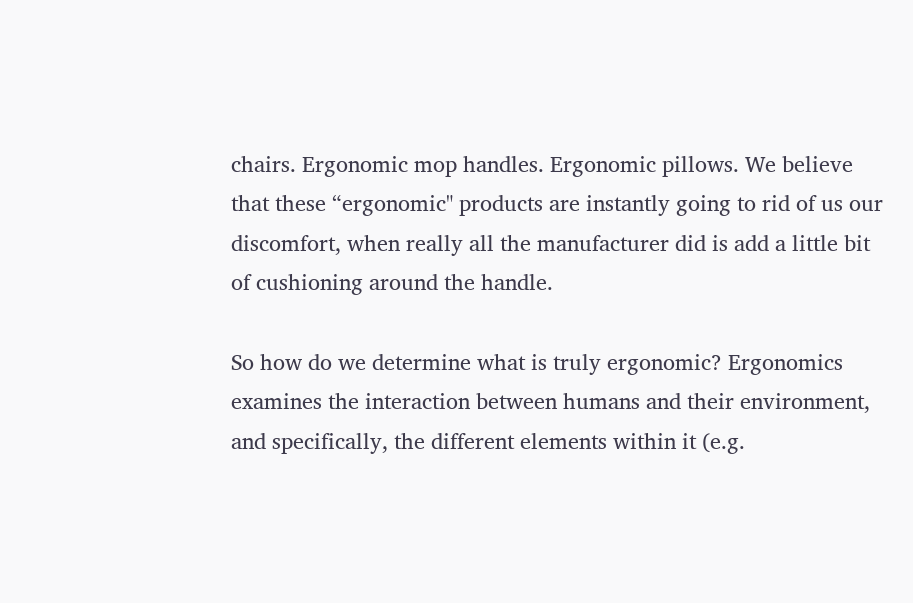chairs. Ergonomic mop handles. Ergonomic pillows. We believe that these “ergonomic" products are instantly going to rid of us our discomfort, when really all the manufacturer did is add a little bit of cushioning around the handle.

So how do we determine what is truly ergonomic? Ergonomics examines the interaction between humans and their environment, and specifically, the different elements within it (e.g.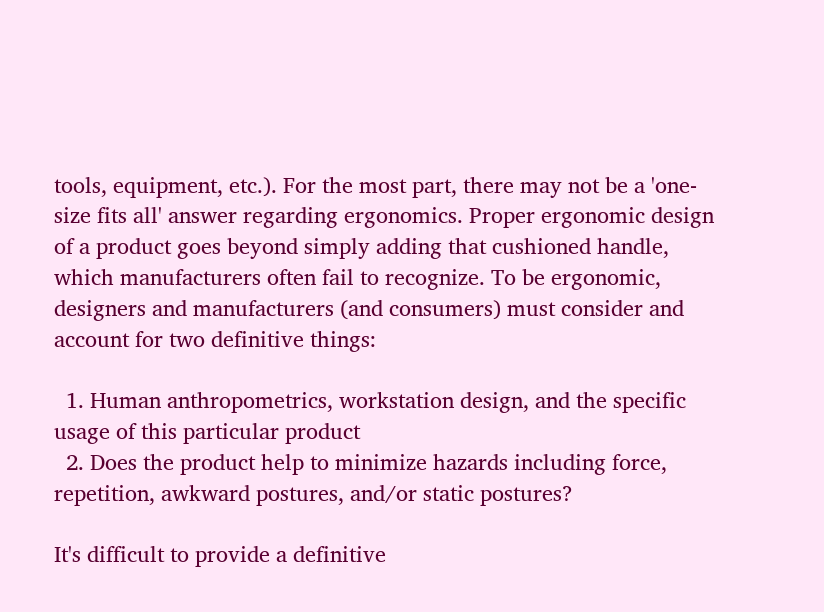tools, equipment, etc.). For the most part, there may not be a 'one-size fits all' answer regarding ergonomics. Proper ergonomic design of a product goes beyond simply adding that cushioned handle, which manufacturers often fail to recognize. To be ergonomic, designers and manufacturers (and consumers) must consider and account for two definitive things:

  1. Human anthropometrics, workstation design, and the specific usage of this particular product
  2. Does the product help to minimize hazards including force, repetition, awkward postures, and/or static postures?

It's difficult to provide a definitive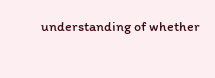understanding of whether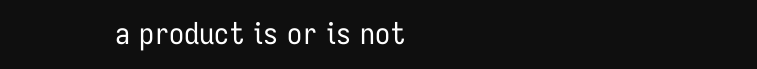a product is or is not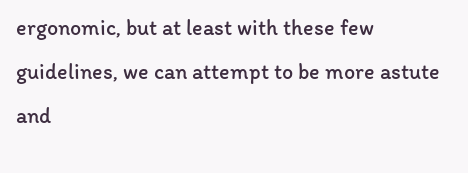ergonomic, but at least with these few guidelines, we can attempt to be more astute and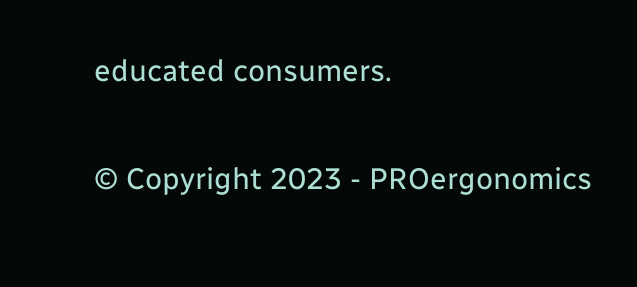educated consumers.

© Copyright 2023 - PROergonomics